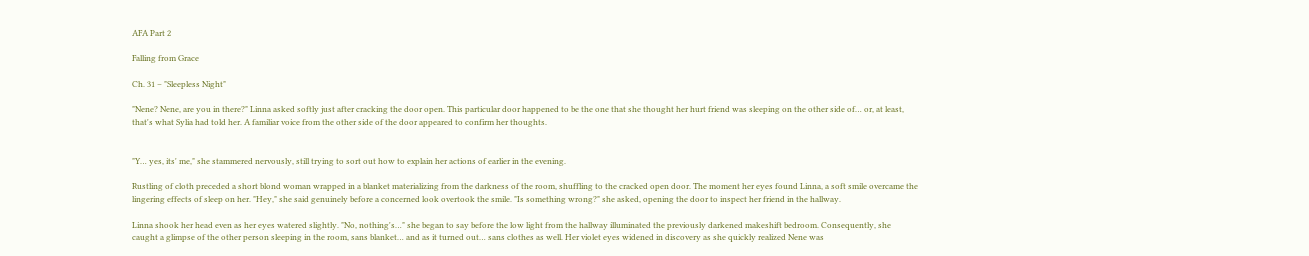AFA Part 2

Falling from Grace

Ch. 31 – "Sleepless Night"

"Nene? Nene, are you in there?" Linna asked softly just after cracking the door open. This particular door happened to be the one that she thought her hurt friend was sleeping on the other side of… or, at least, that's what Sylia had told her. A familiar voice from the other side of the door appeared to confirm her thoughts.


"Y… yes, its' me," she stammered nervously, still trying to sort out how to explain her actions of earlier in the evening.

Rustling of cloth preceded a short blond woman wrapped in a blanket materializing from the darkness of the room, shuffling to the cracked open door. The moment her eyes found Linna, a soft smile overcame the lingering effects of sleep on her. "Hey," she said genuinely before a concerned look overtook the smile. "Is something wrong?" she asked, opening the door to inspect her friend in the hallway.

Linna shook her head even as her eyes watered slightly. "No, nothing's…" she began to say before the low light from the hallway illuminated the previously darkened makeshift bedroom. Consequently, she caught a glimpse of the other person sleeping in the room, sans blanket… and as it turned out… sans clothes as well. Her violet eyes widened in discovery as she quickly realized Nene was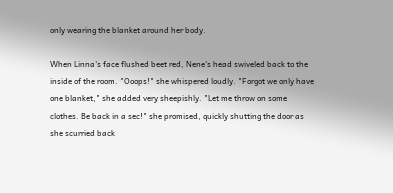only wearing the blanket around her body.

When Linna's face flushed beet red, Nene's head swiveled back to the inside of the room. "Ooops!" she whispered loudly. "Forgot we only have one blanket," she added very sheepishly. "Let me throw on some clothes. Be back in a sec!" she promised, quickly shutting the door as she scurried back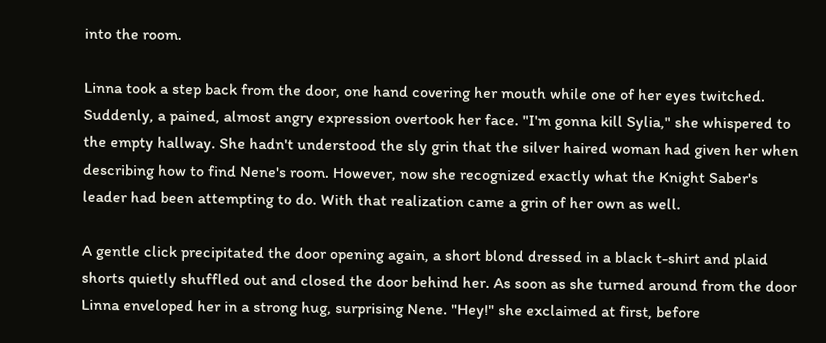into the room.

Linna took a step back from the door, one hand covering her mouth while one of her eyes twitched. Suddenly, a pained, almost angry expression overtook her face. "I'm gonna kill Sylia," she whispered to the empty hallway. She hadn't understood the sly grin that the silver haired woman had given her when describing how to find Nene's room. However, now she recognized exactly what the Knight Saber's leader had been attempting to do. With that realization came a grin of her own as well.

A gentle click precipitated the door opening again, a short blond dressed in a black t-shirt and plaid shorts quietly shuffled out and closed the door behind her. As soon as she turned around from the door Linna enveloped her in a strong hug, surprising Nene. "Hey!" she exclaimed at first, before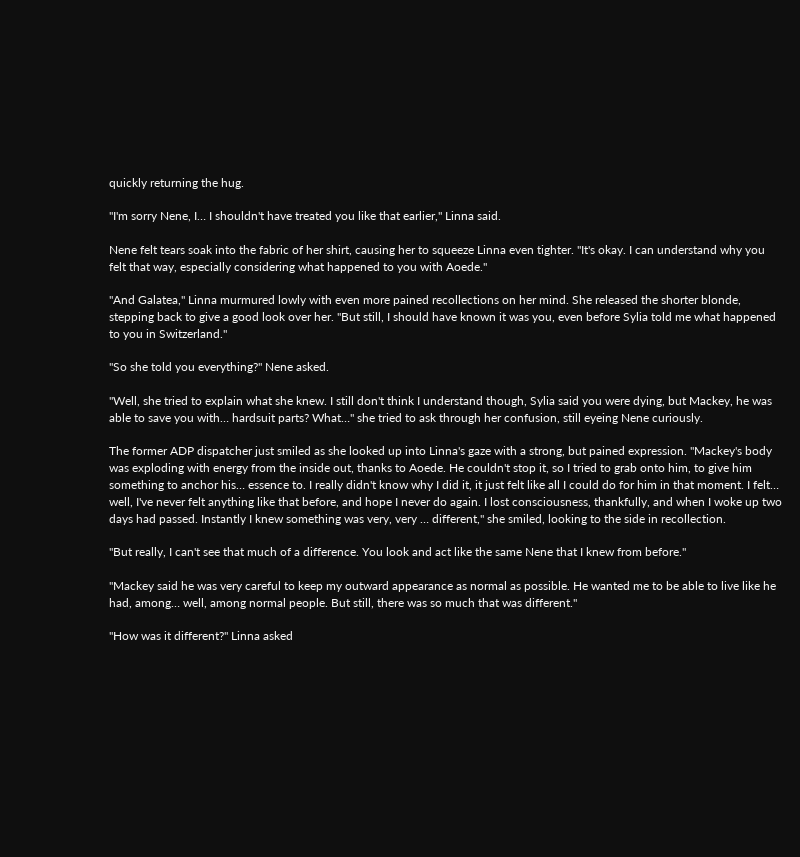quickly returning the hug.

"I'm sorry Nene, I… I shouldn't have treated you like that earlier," Linna said.

Nene felt tears soak into the fabric of her shirt, causing her to squeeze Linna even tighter. "It's okay. I can understand why you felt that way, especially considering what happened to you with Aoede."

"And Galatea," Linna murmured lowly with even more pained recollections on her mind. She released the shorter blonde, stepping back to give a good look over her. "But still, I should have known it was you, even before Sylia told me what happened to you in Switzerland."

"So she told you everything?" Nene asked.

"Well, she tried to explain what she knew. I still don't think I understand though, Sylia said you were dying, but Mackey, he was able to save you with… hardsuit parts? What…" she tried to ask through her confusion, still eyeing Nene curiously.

The former ADP dispatcher just smiled as she looked up into Linna's gaze with a strong, but pained expression. "Mackey's body was exploding with energy from the inside out, thanks to Aoede. He couldn't stop it, so I tried to grab onto him, to give him something to anchor his… essence to. I really didn't know why I did it, it just felt like all I could do for him in that moment. I felt… well, I've never felt anything like that before, and hope I never do again. I lost consciousness, thankfully, and when I woke up two days had passed. Instantly I knew something was very, very … different," she smiled, looking to the side in recollection.

"But really, I can't see that much of a difference. You look and act like the same Nene that I knew from before."

"Mackey said he was very careful to keep my outward appearance as normal as possible. He wanted me to be able to live like he had, among… well, among normal people. But still, there was so much that was different."

"How was it different?" Linna asked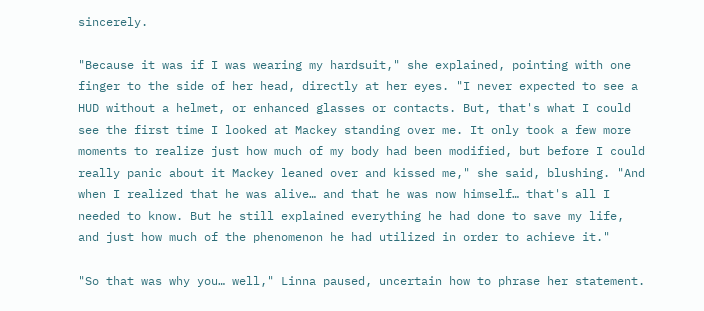sincerely.

"Because it was if I was wearing my hardsuit," she explained, pointing with one finger to the side of her head, directly at her eyes. "I never expected to see a HUD without a helmet, or enhanced glasses or contacts. But, that's what I could see the first time I looked at Mackey standing over me. It only took a few more moments to realize just how much of my body had been modified, but before I could really panic about it Mackey leaned over and kissed me," she said, blushing. "And when I realized that he was alive… and that he was now himself… that's all I needed to know. But he still explained everything he had done to save my life, and just how much of the phenomenon he had utilized in order to achieve it."

"So that was why you… well," Linna paused, uncertain how to phrase her statement.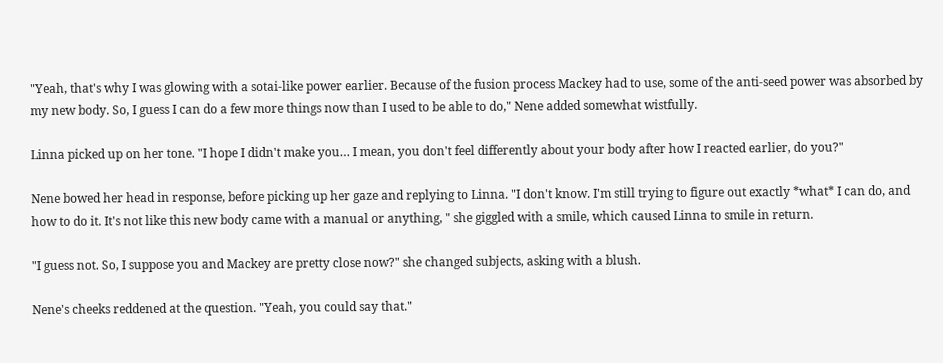"Yeah, that's why I was glowing with a sotai-like power earlier. Because of the fusion process Mackey had to use, some of the anti-seed power was absorbed by my new body. So, I guess I can do a few more things now than I used to be able to do," Nene added somewhat wistfully.

Linna picked up on her tone. "I hope I didn't make you… I mean, you don't feel differently about your body after how I reacted earlier, do you?"

Nene bowed her head in response, before picking up her gaze and replying to Linna. "I don't know. I'm still trying to figure out exactly *what* I can do, and how to do it. It's not like this new body came with a manual or anything, " she giggled with a smile, which caused Linna to smile in return.

"I guess not. So, I suppose you and Mackey are pretty close now?" she changed subjects, asking with a blush.

Nene's cheeks reddened at the question. "Yeah, you could say that."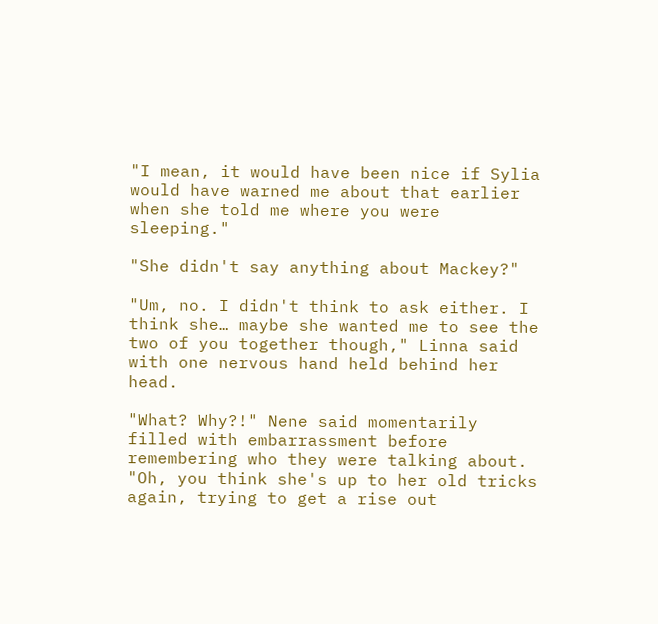"I mean, it would have been nice if Sylia would have warned me about that earlier when she told me where you were sleeping."

"She didn't say anything about Mackey?"

"Um, no. I didn't think to ask either. I think she… maybe she wanted me to see the two of you together though," Linna said with one nervous hand held behind her head.

"What? Why?!" Nene said momentarily filled with embarrassment before remembering who they were talking about. "Oh, you think she's up to her old tricks again, trying to get a rise out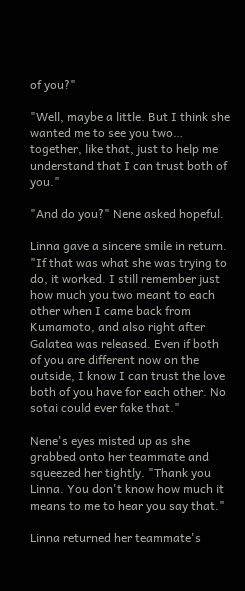of you?"

"Well, maybe a little. But I think she wanted me to see you two… together, like that, just to help me understand that I can trust both of you."

"And do you?" Nene asked hopeful.

Linna gave a sincere smile in return. "If that was what she was trying to do, it worked. I still remember just how much you two meant to each other when I came back from Kumamoto, and also right after Galatea was released. Even if both of you are different now on the outside, I know I can trust the love both of you have for each other. No sotai could ever fake that."

Nene's eyes misted up as she grabbed onto her teammate and squeezed her tightly. "Thank you Linna. You don't know how much it means to me to hear you say that."

Linna returned her teammate's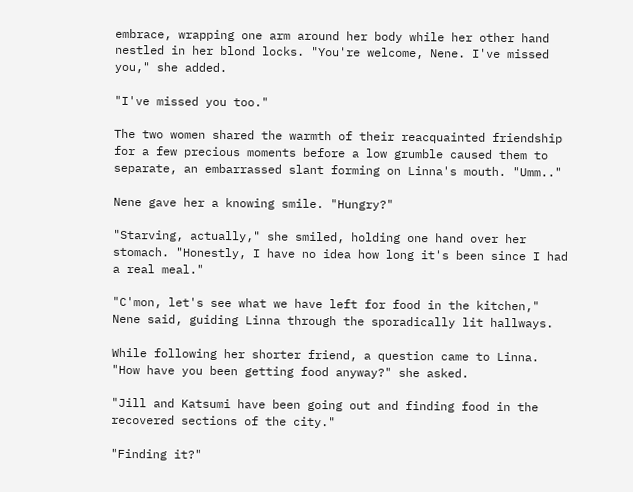embrace, wrapping one arm around her body while her other hand nestled in her blond locks. "You're welcome, Nene. I've missed you," she added.

"I've missed you too."

The two women shared the warmth of their reacquainted friendship for a few precious moments before a low grumble caused them to separate, an embarrassed slant forming on Linna's mouth. "Umm.."

Nene gave her a knowing smile. "Hungry?"

"Starving, actually," she smiled, holding one hand over her stomach. "Honestly, I have no idea how long it's been since I had a real meal."

"C'mon, let's see what we have left for food in the kitchen," Nene said, guiding Linna through the sporadically lit hallways.

While following her shorter friend, a question came to Linna. "How have you been getting food anyway?" she asked.

"Jill and Katsumi have been going out and finding food in the recovered sections of the city."

"Finding it?"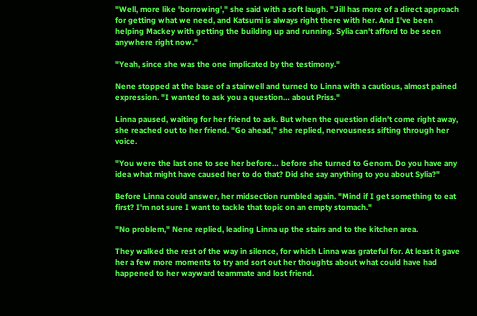"Well, more like 'borrowing'," she said with a soft laugh. "Jill has more of a direct approach for getting what we need, and Katsumi is always right there with her. And I've been helping Mackey with getting the building up and running. Sylia can't afford to be seen anywhere right now."

"Yeah, since she was the one implicated by the testimony."

Nene stopped at the base of a stairwell and turned to Linna with a cautious, almost pained expression. "I wanted to ask you a question… about Priss."

Linna paused, waiting for her friend to ask. But when the question didn't come right away, she reached out to her friend. "Go ahead," she replied, nervousness sifting through her voice.

"You were the last one to see her before… before she turned to Genom. Do you have any idea what might have caused her to do that? Did she say anything to you about Sylia?"

Before Linna could answer, her midsection rumbled again. "Mind if I get something to eat first? I'm not sure I want to tackle that topic on an empty stomach."

"No problem," Nene replied, leading Linna up the stairs and to the kitchen area.

They walked the rest of the way in silence, for which Linna was grateful for. At least it gave her a few more moments to try and sort out her thoughts about what could have had happened to her wayward teammate and lost friend.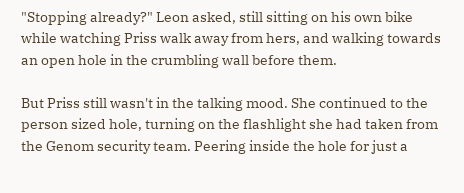"Stopping already?" Leon asked, still sitting on his own bike while watching Priss walk away from hers, and walking towards an open hole in the crumbling wall before them.

But Priss still wasn't in the talking mood. She continued to the person sized hole, turning on the flashlight she had taken from the Genom security team. Peering inside the hole for just a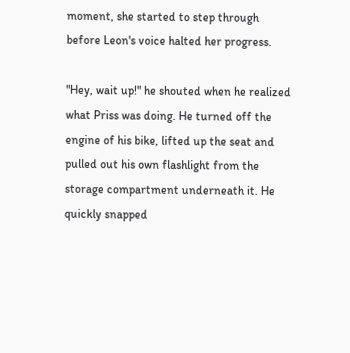moment, she started to step through before Leon's voice halted her progress.

"Hey, wait up!" he shouted when he realized what Priss was doing. He turned off the engine of his bike, lifted up the seat and pulled out his own flashlight from the storage compartment underneath it. He quickly snapped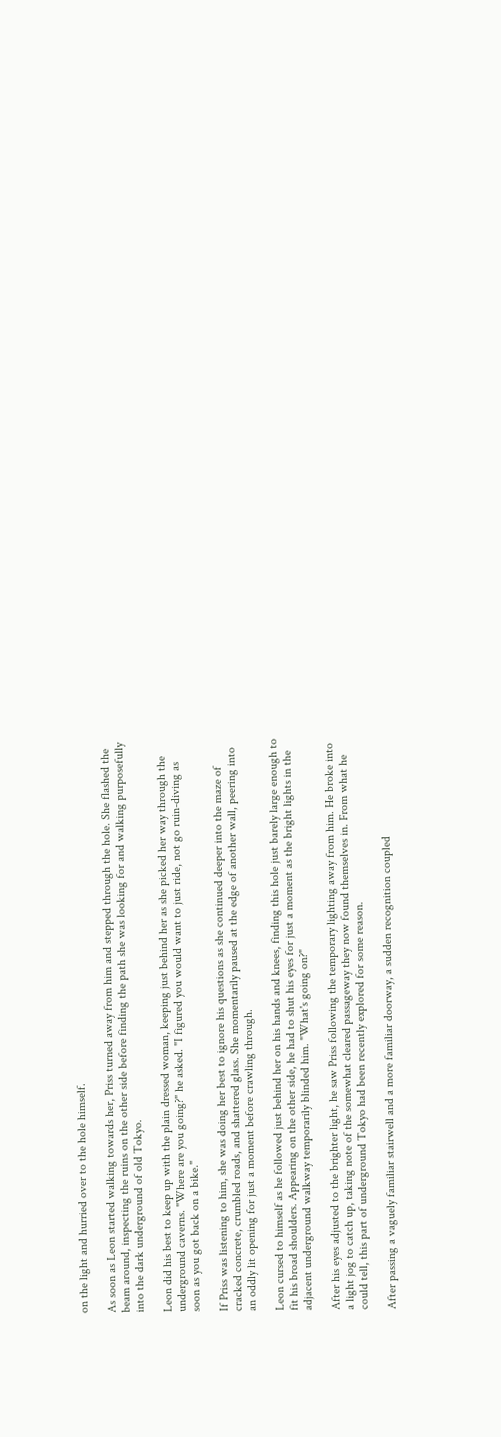on the light and hurried over to the hole himself.

As soon as Leon started walking towards her, Priss turned away from him and stepped through the hole. She flashed the beam around, inspecting the ruins on the other side before finding the path she was looking for and walking purposefully into the dark underground of old Tokyo.

Leon did his best to keep up with the plain dressed woman, keeping just behind her as she picked her way through the underground caverns. "Where are you going?" he asked. "I figured you would want to just ride, not go ruin-diving as soon as you got back on a bike."

If Priss was listening to him, she was doing her best to ignore his questions as she continued deeper into the maze of cracked concrete, crumbled roads, and shattered glass. She momentarily paused at the edge of another wall, peering into an oddly lit opening for just a moment before crawling through.

Leon cursed to himself as he followed just behind her on his hands and knees, finding this hole just barely large enough to fit his broad shoulders. Appearing on the other side, he had to shut his eyes for just a moment as the bright lights in the adjacent underground walkway temporarily blinded him. "What's going on?"

After his eyes adjusted to the brighter light, he saw Priss following the temporary lighting away from him. He broke into a light jog to catch up, taking note of the somewhat cleared passageway they now found themselves in. From what he could tell, this part of underground Tokyo had been recently explored for some reason.

After passing a vaguely familiar stairwell and a more familiar doorway, a sudden recognition coupled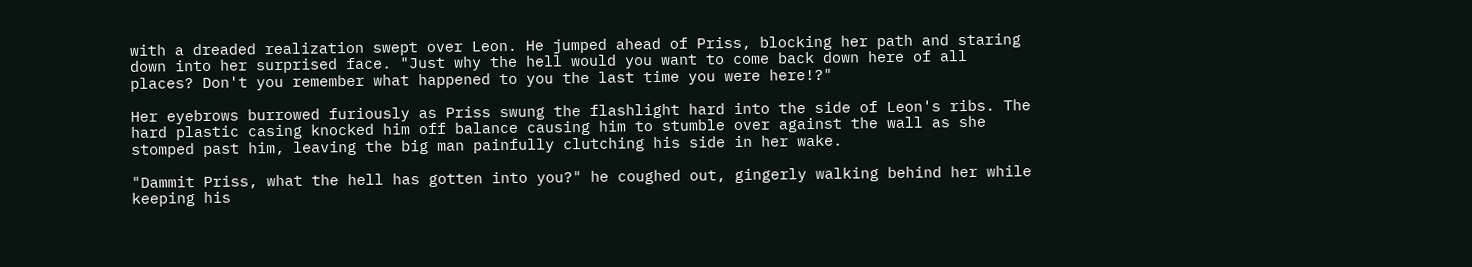with a dreaded realization swept over Leon. He jumped ahead of Priss, blocking her path and staring down into her surprised face. "Just why the hell would you want to come back down here of all places? Don't you remember what happened to you the last time you were here!?"

Her eyebrows burrowed furiously as Priss swung the flashlight hard into the side of Leon's ribs. The hard plastic casing knocked him off balance causing him to stumble over against the wall as she stomped past him, leaving the big man painfully clutching his side in her wake.

"Dammit Priss, what the hell has gotten into you?" he coughed out, gingerly walking behind her while keeping his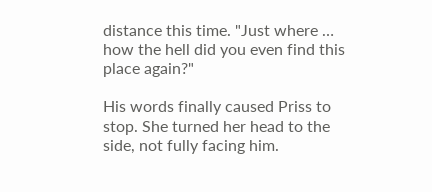distance this time. "Just where … how the hell did you even find this place again?"

His words finally caused Priss to stop. She turned her head to the side, not fully facing him.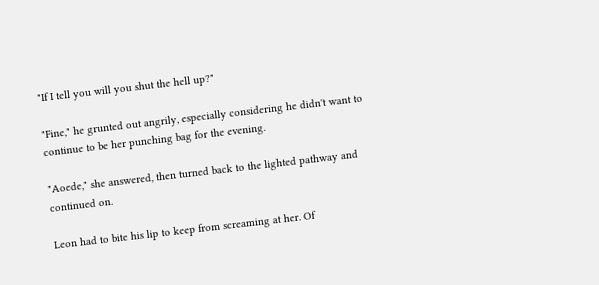"If I tell you will you shut the hell up?"

"Fine," he grunted out angrily, especially considering he didn't want to continue to be her punching bag for the evening.

"Aoede," she answered, then turned back to the lighted pathway and continued on.

Leon had to bite his lip to keep from screaming at her. Of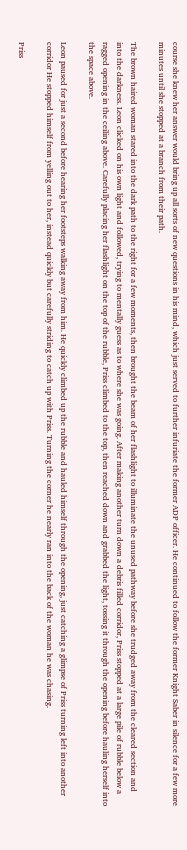course she knew her answer would bring up all sorts of new questions in his mind, which just served to further infuriate the former ADP officer. He continued to follow the former Knight Saber in silence for a few more minutes until she stopped at a branch from their path.

The brown haired woman stared into the dark path to the right for a few moments, then brought the beam of her flashlight to illuminate the unused pathway before she trudged away from the cleared section and into the darkness. Leon clicked on his own light and followed, trying to mentally guess as to where she was going. After making another turn down a debris filled corridor, Priss stopped at a large pile of rubble below a ragged opening in the ceiling above. Carefully placing her flashlight on the top of the rubble, Priss climbed to the top, then reached down and grabbed the light, tossing it through the opening before hauling herself into the space above.

Leon paused for just a second before hearing her footsteps walking away from him. He quickly climbed up the rubble and hauled himself through the opening, just catching a glimpse of Priss turning left into another corridor He stopped himself from yelling out to her, instead quickly but carefully striding to catch up with Priss. Turning the corner he nearly ran into the back of the woman he was chasing.

Priss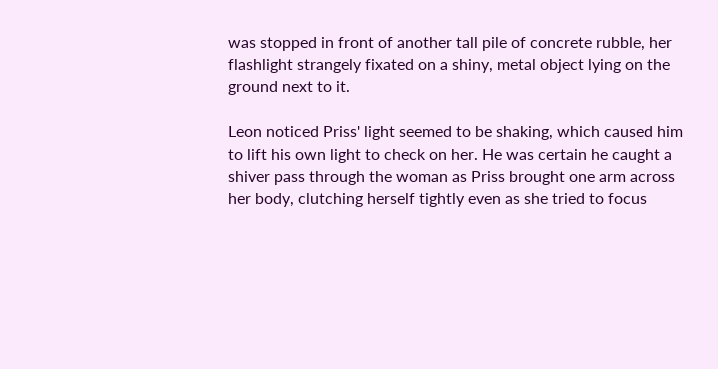was stopped in front of another tall pile of concrete rubble, her flashlight strangely fixated on a shiny, metal object lying on the ground next to it.

Leon noticed Priss' light seemed to be shaking, which caused him to lift his own light to check on her. He was certain he caught a shiver pass through the woman as Priss brought one arm across her body, clutching herself tightly even as she tried to focus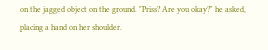on the jagged object on the ground. "Priss? Are you okay?" he asked, placing a hand on her shoulder.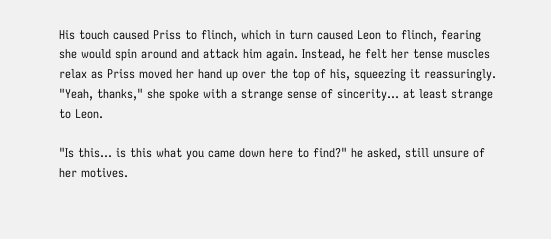His touch caused Priss to flinch, which in turn caused Leon to flinch, fearing she would spin around and attack him again. Instead, he felt her tense muscles relax as Priss moved her hand up over the top of his, squeezing it reassuringly. "Yeah, thanks," she spoke with a strange sense of sincerity… at least strange to Leon.

"Is this… is this what you came down here to find?" he asked, still unsure of her motives.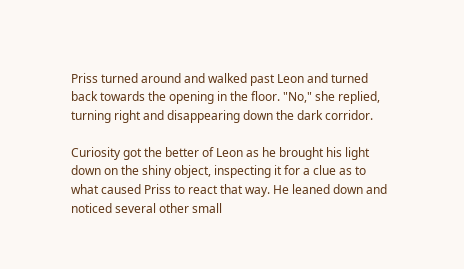Priss turned around and walked past Leon and turned back towards the opening in the floor. "No," she replied, turning right and disappearing down the dark corridor.

Curiosity got the better of Leon as he brought his light down on the shiny object, inspecting it for a clue as to what caused Priss to react that way. He leaned down and noticed several other small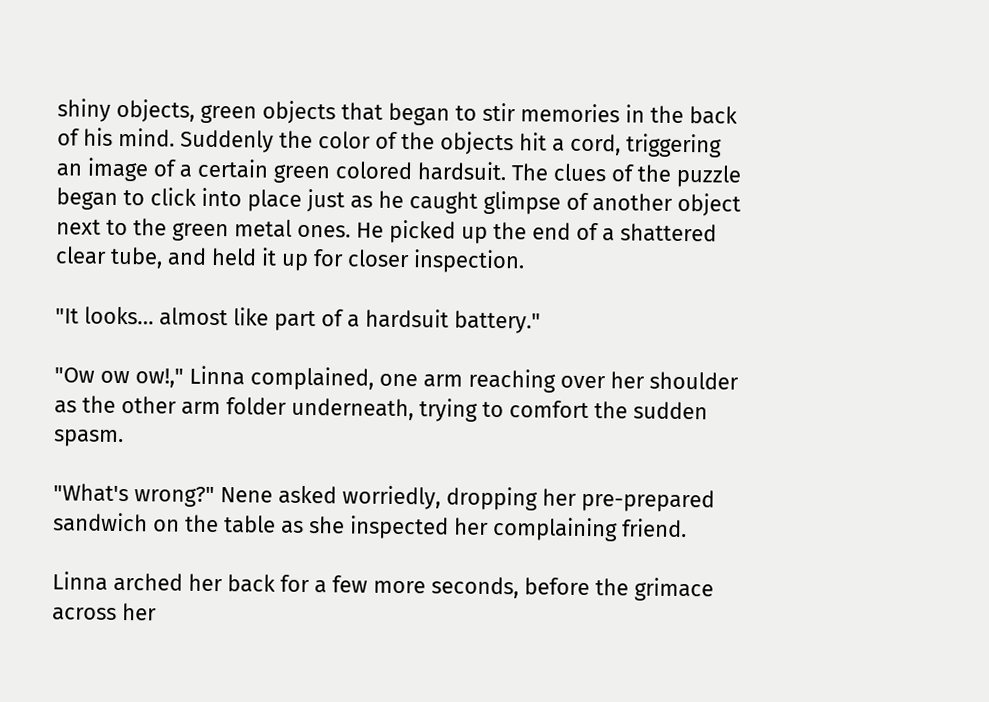shiny objects, green objects that began to stir memories in the back of his mind. Suddenly the color of the objects hit a cord, triggering an image of a certain green colored hardsuit. The clues of the puzzle began to click into place just as he caught glimpse of another object next to the green metal ones. He picked up the end of a shattered clear tube, and held it up for closer inspection.

"It looks… almost like part of a hardsuit battery."

"Ow ow ow!," Linna complained, one arm reaching over her shoulder as the other arm folder underneath, trying to comfort the sudden spasm.

"What's wrong?" Nene asked worriedly, dropping her pre-prepared sandwich on the table as she inspected her complaining friend.

Linna arched her back for a few more seconds, before the grimace across her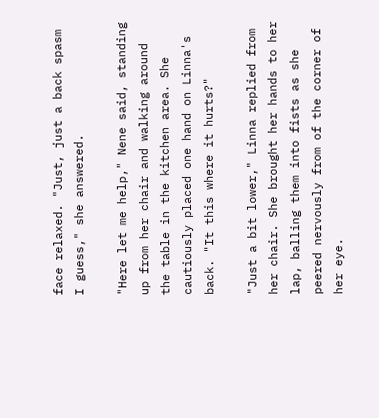face relaxed. "Just, just a back spasm I guess," she answered.

"Here let me help," Nene said, standing up from her chair and walking around the table in the kitchen area. She cautiously placed one hand on Linna's back. "It this where it hurts?"

"Just a bit lower," Linna replied from her chair. She brought her hands to her lap, balling them into fists as she peered nervously from of the corner of her eye.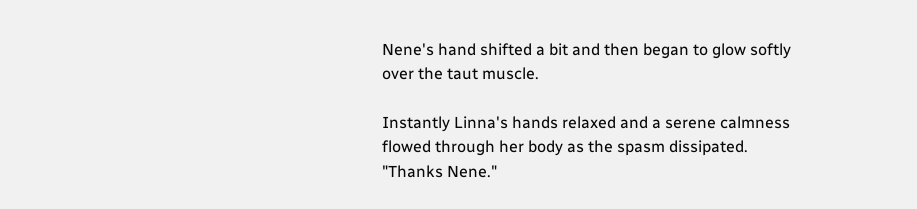Nene's hand shifted a bit and then began to glow softly over the taut muscle.

Instantly Linna's hands relaxed and a serene calmness flowed through her body as the spasm dissipated. "Thanks Nene."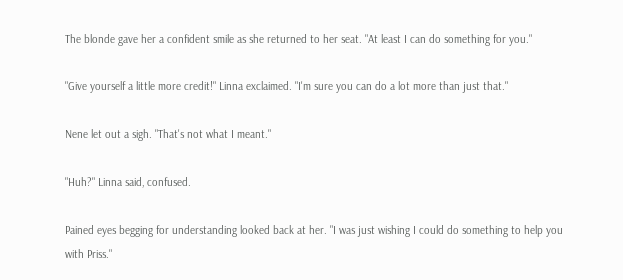The blonde gave her a confident smile as she returned to her seat. "At least I can do something for you."

"Give yourself a little more credit!" Linna exclaimed. "I'm sure you can do a lot more than just that."

Nene let out a sigh. "That's not what I meant."

"Huh?" Linna said, confused.

Pained eyes begging for understanding looked back at her. "I was just wishing I could do something to help you with Priss."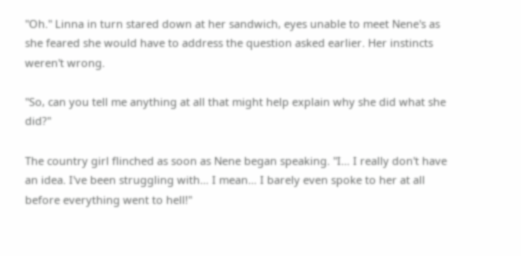"Oh." Linna in turn stared down at her sandwich, eyes unable to meet Nene's as she feared she would have to address the question asked earlier. Her instincts weren't wrong.

"So, can you tell me anything at all that might help explain why she did what she did?"

The country girl flinched as soon as Nene began speaking. "I… I really don't have an idea. I've been struggling with… I mean… I barely even spoke to her at all before everything went to hell!"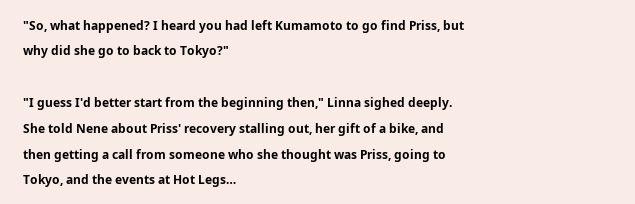"So, what happened? I heard you had left Kumamoto to go find Priss, but why did she go to back to Tokyo?"

"I guess I'd better start from the beginning then," Linna sighed deeply. She told Nene about Priss' recovery stalling out, her gift of a bike, and then getting a call from someone who she thought was Priss, going to Tokyo, and the events at Hot Legs…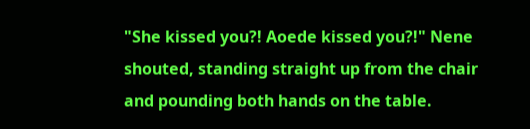"She kissed you?! Aoede kissed you?!" Nene shouted, standing straight up from the chair and pounding both hands on the table.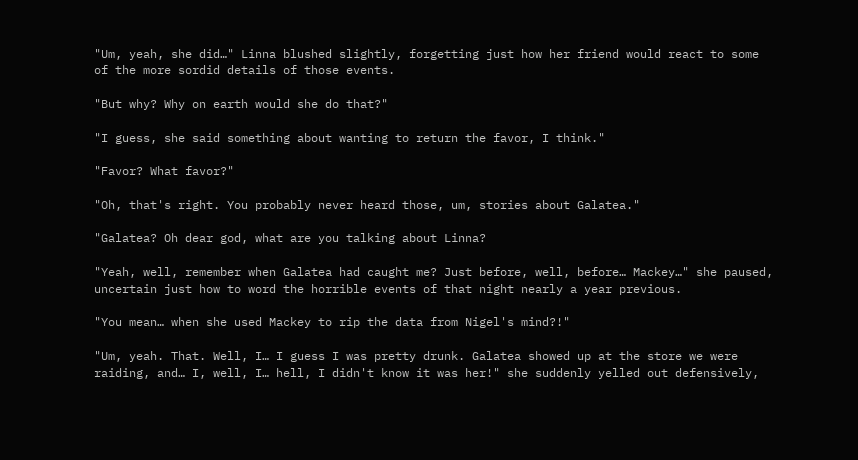"Um, yeah, she did…" Linna blushed slightly, forgetting just how her friend would react to some of the more sordid details of those events.

"But why? Why on earth would she do that?"

"I guess, she said something about wanting to return the favor, I think."

"Favor? What favor?"

"Oh, that's right. You probably never heard those, um, stories about Galatea."

"Galatea? Oh dear god, what are you talking about Linna?

"Yeah, well, remember when Galatea had caught me? Just before, well, before… Mackey…" she paused, uncertain just how to word the horrible events of that night nearly a year previous.

"You mean… when she used Mackey to rip the data from Nigel's mind?!"

"Um, yeah. That. Well, I… I guess I was pretty drunk. Galatea showed up at the store we were raiding, and… I, well, I… hell, I didn't know it was her!" she suddenly yelled out defensively,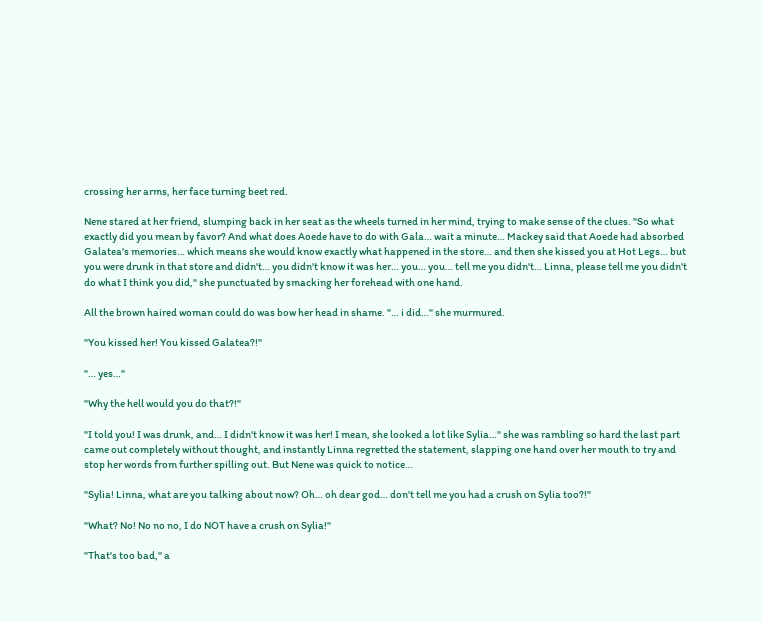crossing her arms, her face turning beet red.

Nene stared at her friend, slumping back in her seat as the wheels turned in her mind, trying to make sense of the clues. "So what exactly did you mean by favor? And what does Aoede have to do with Gala… wait a minute… Mackey said that Aoede had absorbed Galatea's memories… which means she would know exactly what happened in the store… and then she kissed you at Hot Legs… but you were drunk in that store and didn't… you didn't know it was her… you… you… tell me you didn't… Linna, please tell me you didn't do what I think you did," she punctuated by smacking her forehead with one hand.

All the brown haired woman could do was bow her head in shame. "… i did…" she murmured.

"You kissed her! You kissed Galatea?!"

"… yes…"

"Why the hell would you do that?!"

"I told you! I was drunk, and… I didn't know it was her! I mean, she looked a lot like Sylia…" she was rambling so hard the last part came out completely without thought, and instantly Linna regretted the statement, slapping one hand over her mouth to try and stop her words from further spilling out. But Nene was quick to notice…

"Sylia! Linna, what are you talking about now? Oh… oh dear god… don't tell me you had a crush on Sylia too?!"

"What? No! No no no, I do NOT have a crush on Sylia!"

"That's too bad," a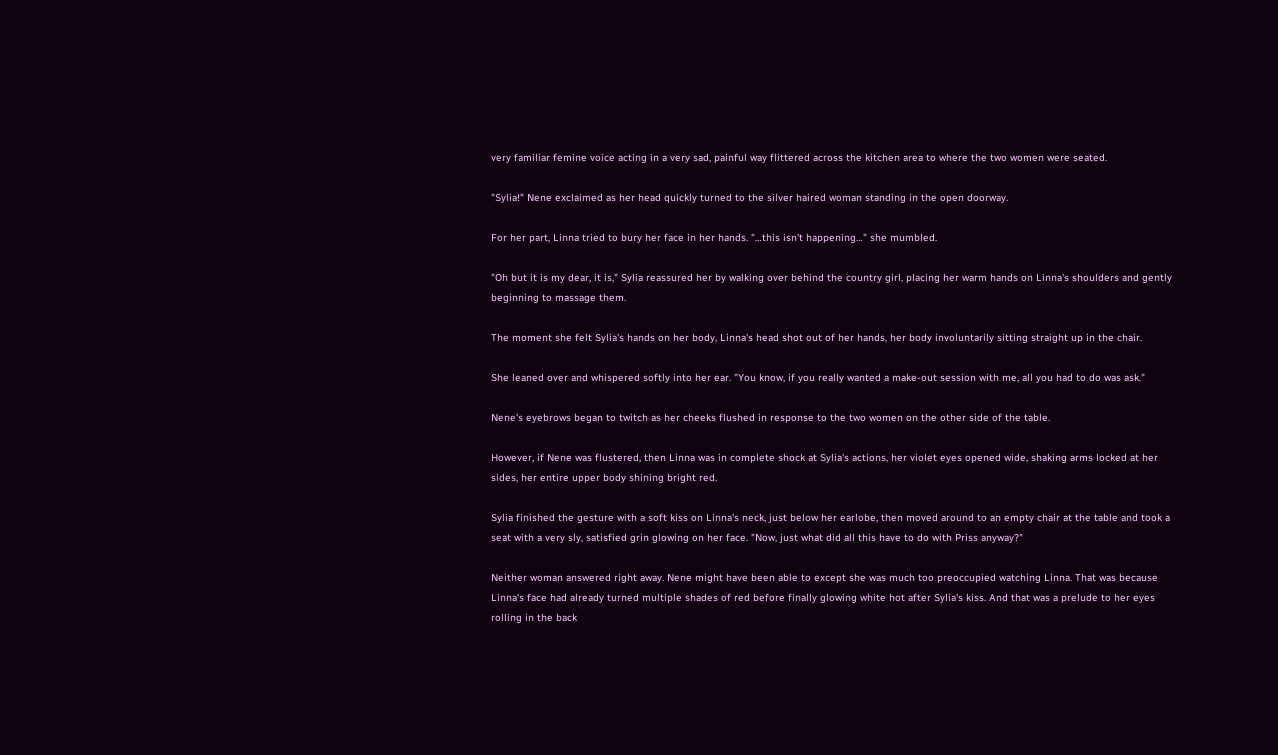very familiar femine voice acting in a very sad, painful way flittered across the kitchen area to where the two women were seated.

"Sylia!" Nene exclaimed as her head quickly turned to the silver haired woman standing in the open doorway.

For her part, Linna tried to bury her face in her hands. "…this isn't happening…" she mumbled.

"Oh but it is my dear, it is," Sylia reassured her by walking over behind the country girl, placing her warm hands on Linna's shoulders and gently beginning to massage them.

The moment she felt Sylia's hands on her body, Linna's head shot out of her hands, her body involuntarily sitting straight up in the chair.

She leaned over and whispered softly into her ear. "You know, if you really wanted a make-out session with me, all you had to do was ask."

Nene's eyebrows began to twitch as her cheeks flushed in response to the two women on the other side of the table.

However, if Nene was flustered, then Linna was in complete shock at Sylia's actions, her violet eyes opened wide, shaking arms locked at her sides, her entire upper body shining bright red.

Sylia finished the gesture with a soft kiss on Linna's neck, just below her earlobe, then moved around to an empty chair at the table and took a seat with a very sly, satisfied grin glowing on her face. "Now, just what did all this have to do with Priss anyway?"

Neither woman answered right away. Nene might have been able to except she was much too preoccupied watching Linna. That was because Linna's face had already turned multiple shades of red before finally glowing white hot after Sylia's kiss. And that was a prelude to her eyes rolling in the back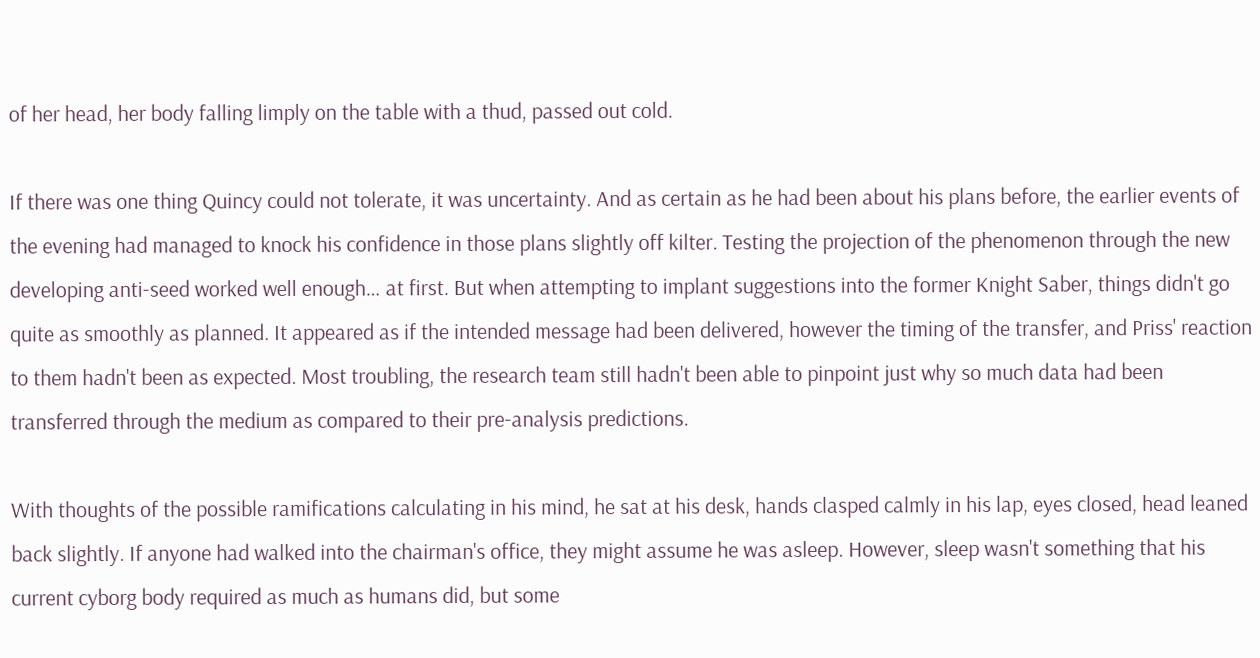of her head, her body falling limply on the table with a thud, passed out cold.

If there was one thing Quincy could not tolerate, it was uncertainty. And as certain as he had been about his plans before, the earlier events of the evening had managed to knock his confidence in those plans slightly off kilter. Testing the projection of the phenomenon through the new developing anti-seed worked well enough… at first. But when attempting to implant suggestions into the former Knight Saber, things didn't go quite as smoothly as planned. It appeared as if the intended message had been delivered, however the timing of the transfer, and Priss' reaction to them hadn't been as expected. Most troubling, the research team still hadn't been able to pinpoint just why so much data had been transferred through the medium as compared to their pre-analysis predictions.

With thoughts of the possible ramifications calculating in his mind, he sat at his desk, hands clasped calmly in his lap, eyes closed, head leaned back slightly. If anyone had walked into the chairman's office, they might assume he was asleep. However, sleep wasn't something that his current cyborg body required as much as humans did, but some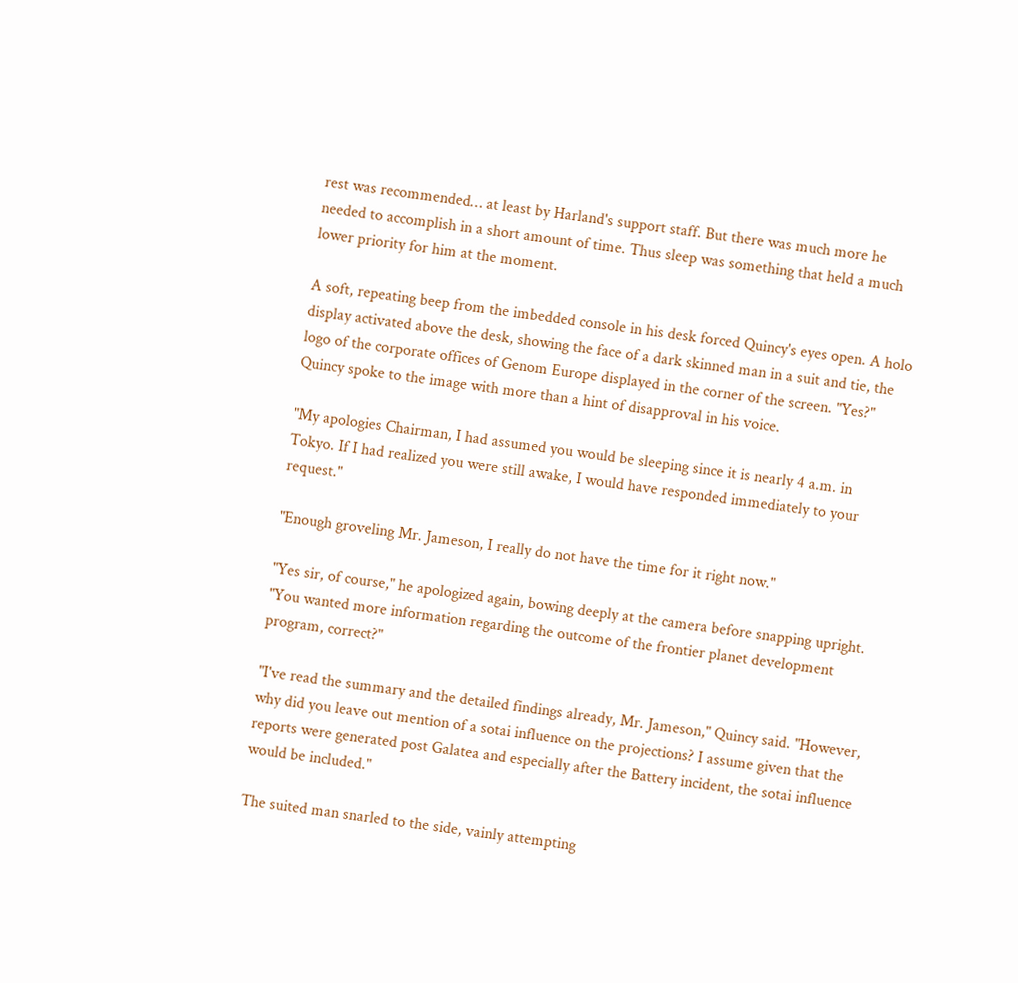rest was recommended… at least by Harland's support staff. But there was much more he needed to accomplish in a short amount of time. Thus sleep was something that held a much lower priority for him at the moment.

A soft, repeating beep from the imbedded console in his desk forced Quincy's eyes open. A holo display activated above the desk, showing the face of a dark skinned man in a suit and tie, the logo of the corporate offices of Genom Europe displayed in the corner of the screen. "Yes?" Quincy spoke to the image with more than a hint of disapproval in his voice.

"My apologies Chairman, I had assumed you would be sleeping since it is nearly 4 a.m. in Tokyo. If I had realized you were still awake, I would have responded immediately to your request."

"Enough groveling Mr. Jameson, I really do not have the time for it right now."

"Yes sir, of course," he apologized again, bowing deeply at the camera before snapping upright. "You wanted more information regarding the outcome of the frontier planet development program, correct?"

"I've read the summary and the detailed findings already, Mr. Jameson," Quincy said. "However, why did you leave out mention of a sotai influence on the projections? I assume given that the reports were generated post Galatea and especially after the Battery incident, the sotai influence would be included."

The suited man snarled to the side, vainly attempting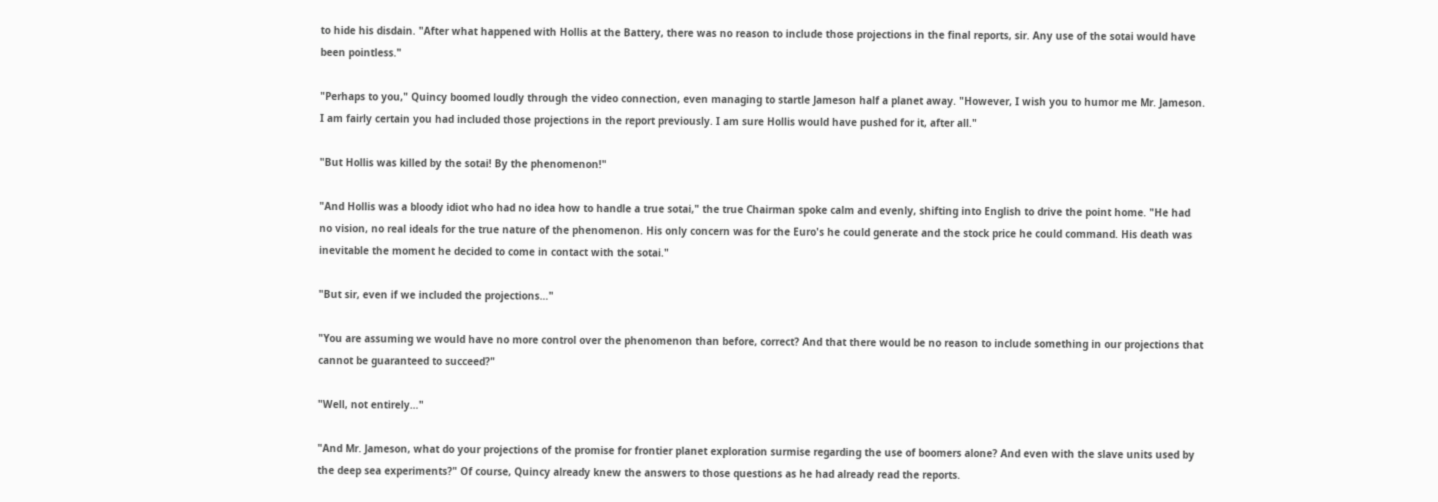to hide his disdain. "After what happened with Hollis at the Battery, there was no reason to include those projections in the final reports, sir. Any use of the sotai would have been pointless."

"Perhaps to you," Quincy boomed loudly through the video connection, even managing to startle Jameson half a planet away. "However, I wish you to humor me Mr. Jameson. I am fairly certain you had included those projections in the report previously. I am sure Hollis would have pushed for it, after all."

"But Hollis was killed by the sotai! By the phenomenon!"

"And Hollis was a bloody idiot who had no idea how to handle a true sotai," the true Chairman spoke calm and evenly, shifting into English to drive the point home. "He had no vision, no real ideals for the true nature of the phenomenon. His only concern was for the Euro's he could generate and the stock price he could command. His death was inevitable the moment he decided to come in contact with the sotai."

"But sir, even if we included the projections…"

"You are assuming we would have no more control over the phenomenon than before, correct? And that there would be no reason to include something in our projections that cannot be guaranteed to succeed?"

"Well, not entirely…"

"And Mr. Jameson, what do your projections of the promise for frontier planet exploration surmise regarding the use of boomers alone? And even with the slave units used by the deep sea experiments?" Of course, Quincy already knew the answers to those questions as he had already read the reports.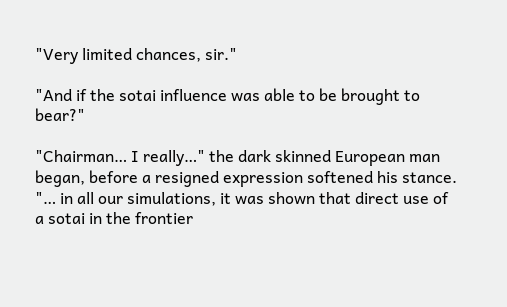"Very limited chances, sir."

"And if the sotai influence was able to be brought to bear?"

"Chairman… I really…" the dark skinned European man began, before a resigned expression softened his stance. "… in all our simulations, it was shown that direct use of a sotai in the frontier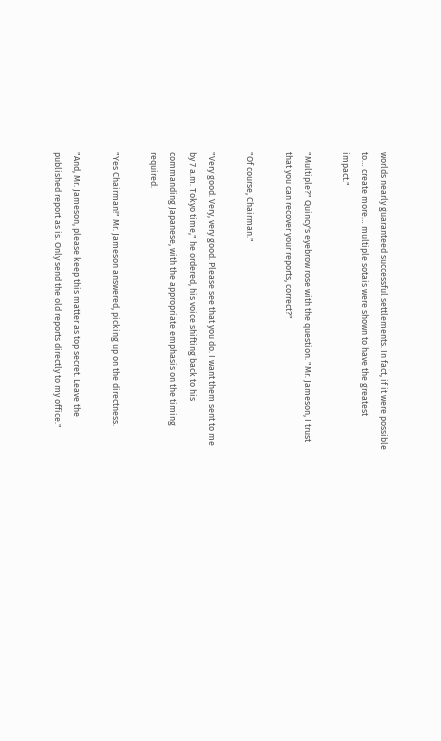worlds nearly guaranteed successful settlements. In fact, if it were possible to… create more… multiple sotais were shown to have the greatest impact."

"Multiple?" Quincy's eyebrow rose with the question. "Mr. Jameson, I trust that you can recover your reports, correct?"

"Of course, Chairman."

"Very good. Very, very good. Please see that you do. I want them sent to me by 7 a.m. Tokyo time," he ordered, his voice shifting back to his commanding Japanese, with the appropriate emphasis on the timing required.

"Yes Chairman!" Mr. Jameson answered, picking up on the directness.

"And, Mr. Jameson, please keep this matter as top secret. Leave the published report as is. Only send the old reports directly to my office."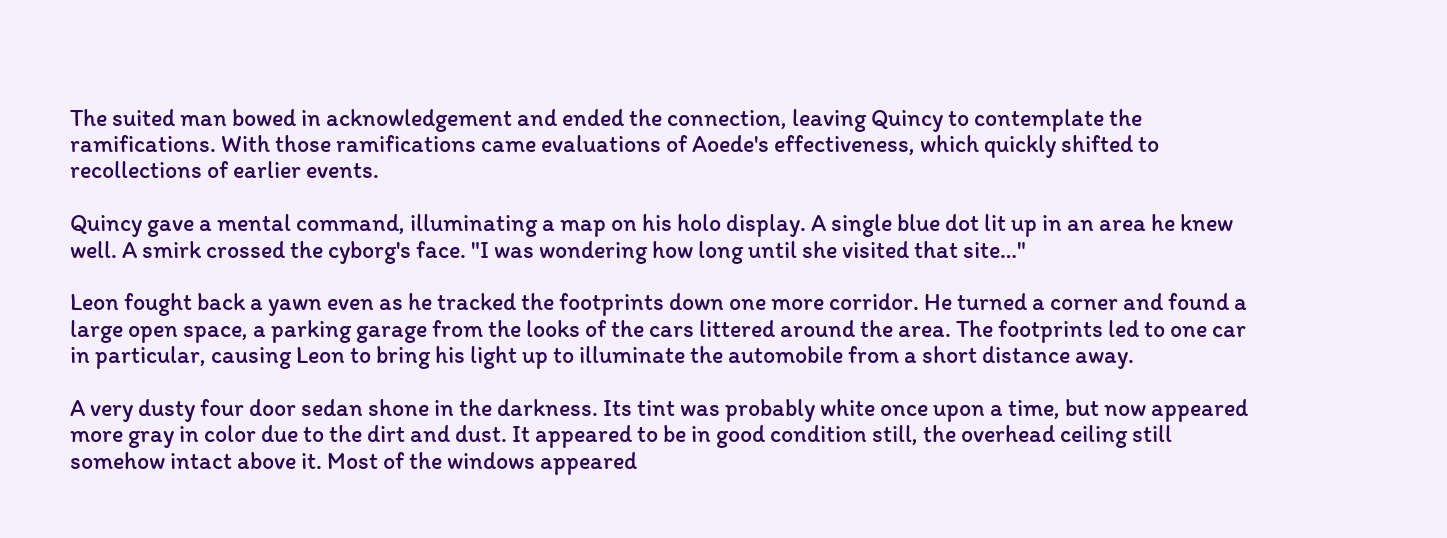The suited man bowed in acknowledgement and ended the connection, leaving Quincy to contemplate the ramifications. With those ramifications came evaluations of Aoede's effectiveness, which quickly shifted to recollections of earlier events.

Quincy gave a mental command, illuminating a map on his holo display. A single blue dot lit up in an area he knew well. A smirk crossed the cyborg's face. "I was wondering how long until she visited that site…"

Leon fought back a yawn even as he tracked the footprints down one more corridor. He turned a corner and found a large open space, a parking garage from the looks of the cars littered around the area. The footprints led to one car in particular, causing Leon to bring his light up to illuminate the automobile from a short distance away.

A very dusty four door sedan shone in the darkness. Its tint was probably white once upon a time, but now appeared more gray in color due to the dirt and dust. It appeared to be in good condition still, the overhead ceiling still somehow intact above it. Most of the windows appeared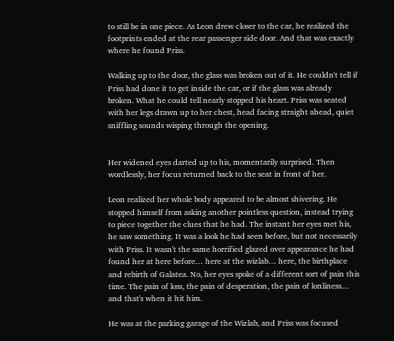to still be in one piece. As Leon drew closer to the car, he realized the footprints ended at the rear passenger side door. And that was exactly where he found Priss.

Walking up to the door, the glass was broken out of it. He couldn't tell if Priss had done it to get inside the car, or if the glass was already broken. What he could tell nearly stopped his heart. Priss was seated with her legs drawn up to her chest, head facing straight ahead, quiet sniffling sounds wisping through the opening.


Her widened eyes darted up to his, momentarily surprised. Then wordlessly, her focus returned back to the seat in front of her.

Leon realized her whole body appeared to be almost shivering. He stopped himself from asking another pointless question, instead trying to piece together the clues that he had. The instant her eyes met his, he saw something. It was a look he had seen before, but not necessarily with Priss. It wasn't the same horrified glazed over appearance he had found her at here before… here at the wizlab… here, the birthplace and rebirth of Galatea. No, her eyes spoke of a different sort of pain this time. The pain of loss, the pain of desperation, the pain of lonliness… and that's when it hit him.

He was at the parking garage of the Wizlab, and Priss was focused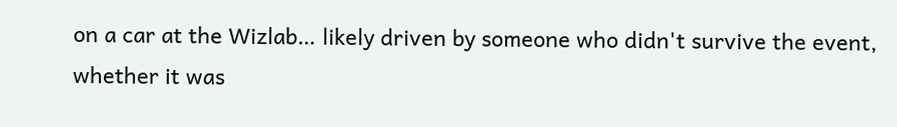on a car at the Wizlab… likely driven by someone who didn't survive the event, whether it was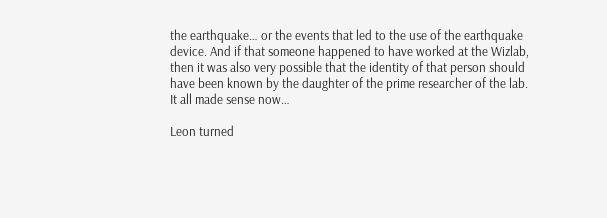the earthquake… or the events that led to the use of the earthquake device. And if that someone happened to have worked at the Wizlab, then it was also very possible that the identity of that person should have been known by the daughter of the prime researcher of the lab. It all made sense now…

Leon turned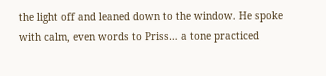the light off and leaned down to the window. He spoke with calm, even words to Priss… a tone practiced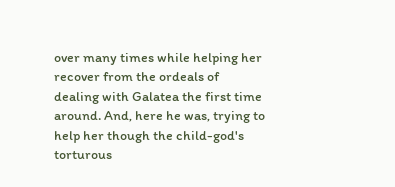over many times while helping her recover from the ordeals of dealing with Galatea the first time around. And, here he was, trying to help her though the child-god's torturous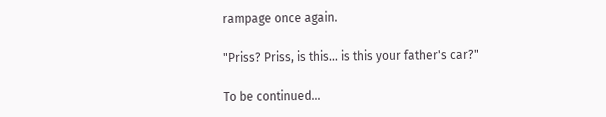rampage once again.

"Priss? Priss, is this… is this your father's car?"

To be continued…